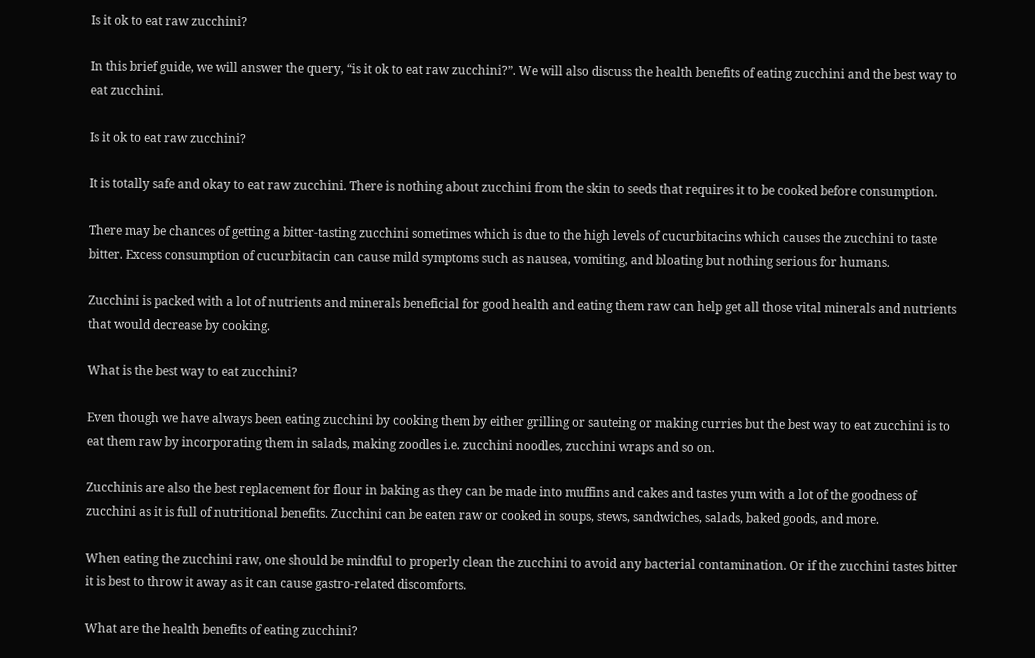Is it ok to eat raw zucchini?

In this brief guide, we will answer the query, “is it ok to eat raw zucchini?”. We will also discuss the health benefits of eating zucchini and the best way to eat zucchini.

Is it ok to eat raw zucchini?

It is totally safe and okay to eat raw zucchini. There is nothing about zucchini from the skin to seeds that requires it to be cooked before consumption.

There may be chances of getting a bitter-tasting zucchini sometimes which is due to the high levels of cucurbitacins which causes the zucchini to taste bitter. Excess consumption of cucurbitacin can cause mild symptoms such as nausea, vomiting, and bloating but nothing serious for humans.

Zucchini is packed with a lot of nutrients and minerals beneficial for good health and eating them raw can help get all those vital minerals and nutrients that would decrease by cooking.

What is the best way to eat zucchini?

Even though we have always been eating zucchini by cooking them by either grilling or sauteing or making curries but the best way to eat zucchini is to eat them raw by incorporating them in salads, making zoodles i.e. zucchini noodles, zucchini wraps and so on.

Zucchinis are also the best replacement for flour in baking as they can be made into muffins and cakes and tastes yum with a lot of the goodness of zucchini as it is full of nutritional benefits. Zucchini can be eaten raw or cooked in soups, stews, sandwiches, salads, baked goods, and more.

When eating the zucchini raw, one should be mindful to properly clean the zucchini to avoid any bacterial contamination. Or if the zucchini tastes bitter it is best to throw it away as it can cause gastro-related discomforts.

What are the health benefits of eating zucchini?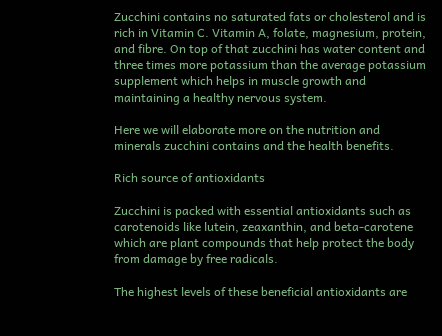Zucchini contains no saturated fats or cholesterol and is rich in Vitamin C. Vitamin A, folate, magnesium, protein, and fibre. On top of that zucchini has water content and three times more potassium than the average potassium supplement which helps in muscle growth and maintaining a healthy nervous system.

Here we will elaborate more on the nutrition and minerals zucchini contains and the health benefits.

Rich source of antioxidants

Zucchini is packed with essential antioxidants such as carotenoids like lutein, zeaxanthin, and beta-carotene which are plant compounds that help protect the body from damage by free radicals.

The highest levels of these beneficial antioxidants are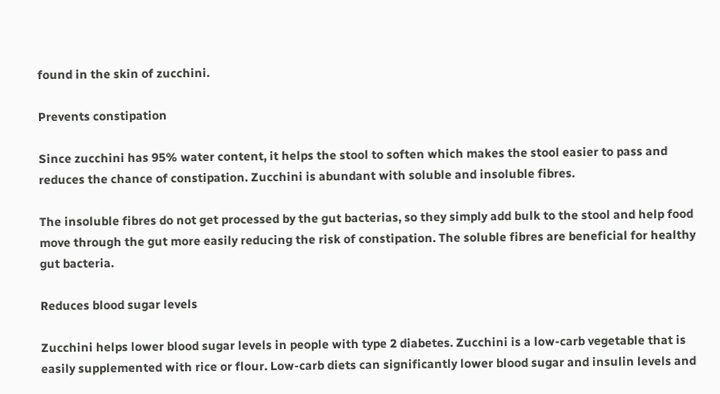found in the skin of zucchini.

Prevents constipation

Since zucchini has 95% water content, it helps the stool to soften which makes the stool easier to pass and reduces the chance of constipation. Zucchini is abundant with soluble and insoluble fibres.

The insoluble fibres do not get processed by the gut bacterias, so they simply add bulk to the stool and help food move through the gut more easily reducing the risk of constipation. The soluble fibres are beneficial for healthy gut bacteria.

Reduces blood sugar levels

Zucchini helps lower blood sugar levels in people with type 2 diabetes. Zucchini is a low-carb vegetable that is easily supplemented with rice or flour. Low-carb diets can significantly lower blood sugar and insulin levels and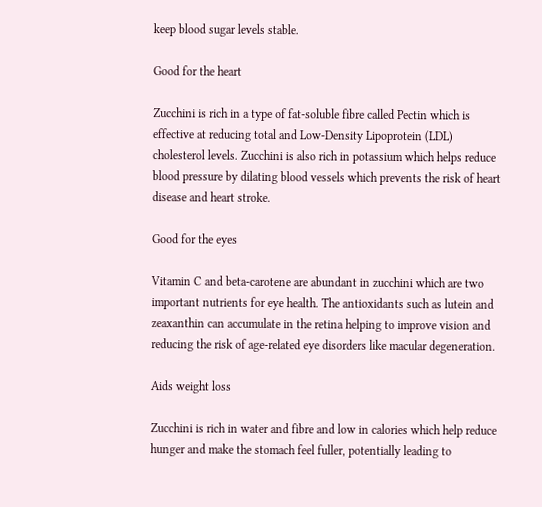keep blood sugar levels stable.

Good for the heart

Zucchini is rich in a type of fat-soluble fibre called Pectin which is effective at reducing total and Low-Density Lipoprotein (LDL) cholesterol levels. Zucchini is also rich in potassium which helps reduce blood pressure by dilating blood vessels which prevents the risk of heart disease and heart stroke.

Good for the eyes

Vitamin C and beta-carotene are abundant in zucchini which are two important nutrients for eye health. The antioxidants such as lutein and zeaxanthin can accumulate in the retina helping to improve vision and reducing the risk of age-related eye disorders like macular degeneration.

Aids weight loss

Zucchini is rich in water and fibre and low in calories which help reduce hunger and make the stomach feel fuller, potentially leading to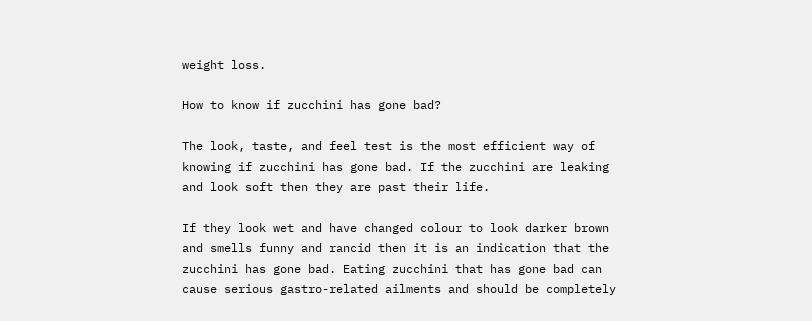weight loss.

How to know if zucchini has gone bad?

The look, taste, and feel test is the most efficient way of knowing if zucchini has gone bad. If the zucchini are leaking and look soft then they are past their life.

If they look wet and have changed colour to look darker brown and smells funny and rancid then it is an indication that the zucchini has gone bad. Eating zucchini that has gone bad can cause serious gastro-related ailments and should be completely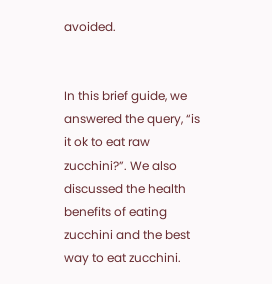avoided.


In this brief guide, we answered the query, “is it ok to eat raw zucchini?”. We also discussed the health benefits of eating zucchini and the best way to eat zucchini.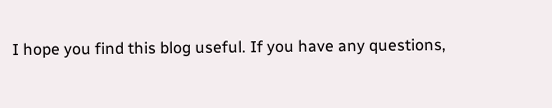I hope you find this blog useful. If you have any questions,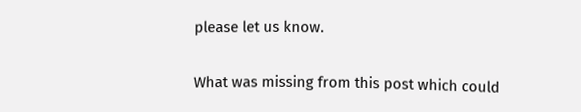please let us know.


What was missing from this post which could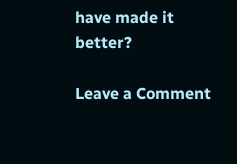have made it better?

Leave a Comment